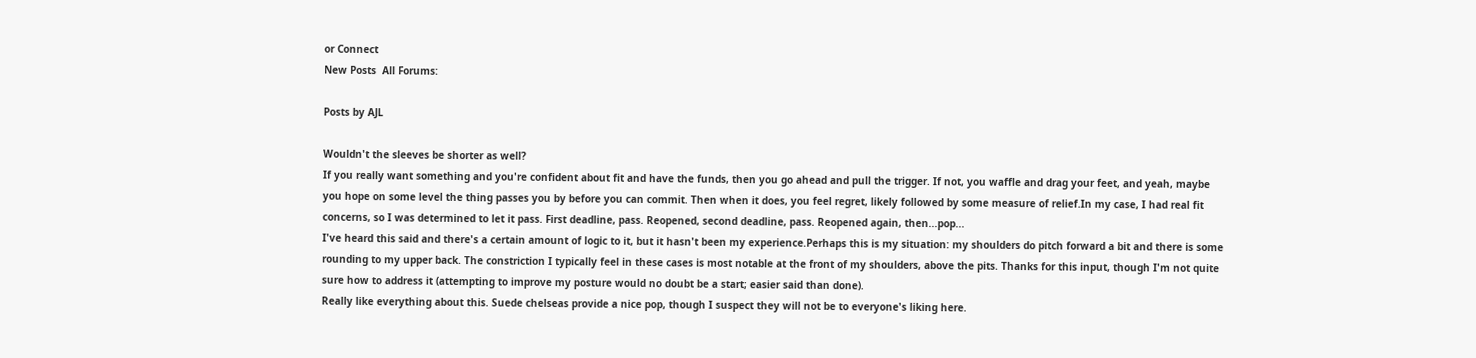or Connect
New Posts  All Forums:

Posts by AJL

Wouldn't the sleeves be shorter as well?
If you really want something and you're confident about fit and have the funds, then you go ahead and pull the trigger. If not, you waffle and drag your feet, and yeah, maybe you hope on some level the thing passes you by before you can commit. Then when it does, you feel regret, likely followed by some measure of relief.In my case, I had real fit concerns, so I was determined to let it pass. First deadline, pass. Reopened, second deadline, pass. Reopened again, then...pop...
I've heard this said and there's a certain amount of logic to it, but it hasn't been my experience.Perhaps this is my situation: my shoulders do pitch forward a bit and there is some rounding to my upper back. The constriction I typically feel in these cases is most notable at the front of my shoulders, above the pits. Thanks for this input, though I'm not quite sure how to address it (attempting to improve my posture would no doubt be a start; easier said than done).
Really like everything about this. Suede chelseas provide a nice pop, though I suspect they will not be to everyone's liking here.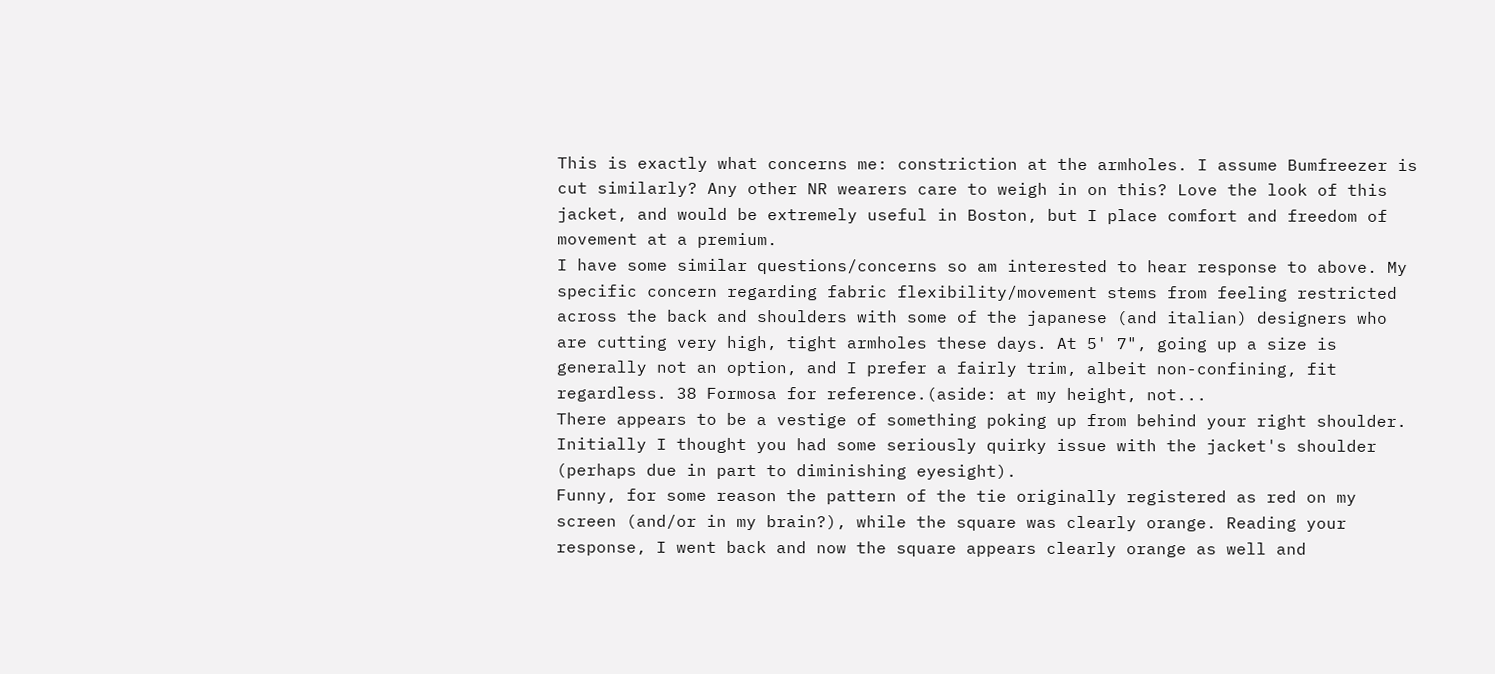This is exactly what concerns me: constriction at the armholes. I assume Bumfreezer is cut similarly? Any other NR wearers care to weigh in on this? Love the look of this jacket, and would be extremely useful in Boston, but I place comfort and freedom of movement at a premium.
I have some similar questions/concerns so am interested to hear response to above. My specific concern regarding fabric flexibility/movement stems from feeling restricted across the back and shoulders with some of the japanese (and italian) designers who are cutting very high, tight armholes these days. At 5' 7", going up a size is generally not an option, and I prefer a fairly trim, albeit non-confining, fit regardless. 38 Formosa for reference.(aside: at my height, not...
There appears to be a vestige of something poking up from behind your right shoulder. Initially I thought you had some seriously quirky issue with the jacket's shoulder (perhaps due in part to diminishing eyesight).
Funny, for some reason the pattern of the tie originally registered as red on my screen (and/or in my brain?), while the square was clearly orange. Reading your response, I went back and now the square appears clearly orange as well and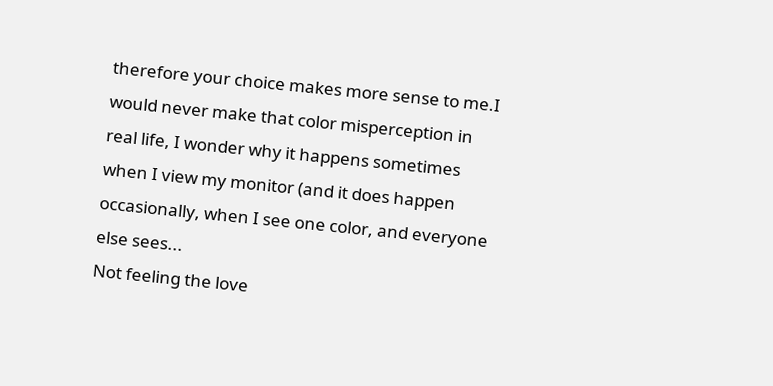therefore your choice makes more sense to me.I would never make that color misperception in real life, I wonder why it happens sometimes when I view my monitor (and it does happen occasionally, when I see one color, and everyone else sees...
Not feeling the love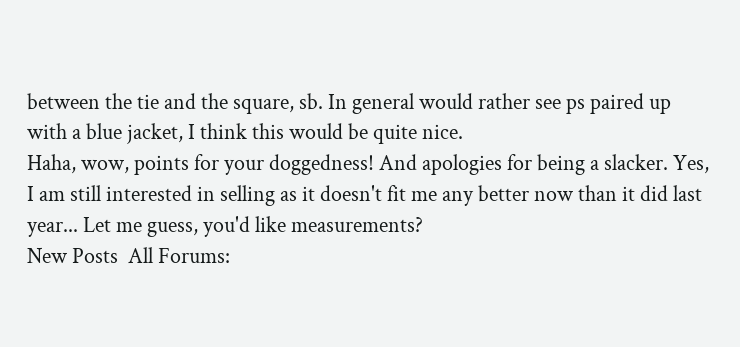between the tie and the square, sb. In general would rather see ps paired up with a blue jacket, I think this would be quite nice.
Haha, wow, points for your doggedness! And apologies for being a slacker. Yes, I am still interested in selling as it doesn't fit me any better now than it did last year... Let me guess, you'd like measurements?
New Posts  All Forums: